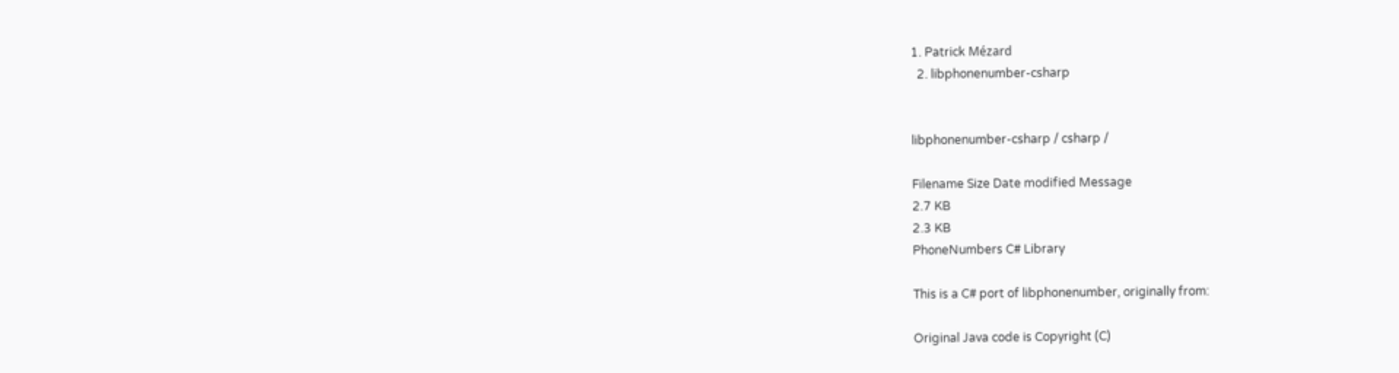1. Patrick Mézard
  2. libphonenumber-csharp


libphonenumber-csharp / csharp /

Filename Size Date modified Message
2.7 KB
2.3 KB
PhoneNumbers C# Library

This is a C# port of libphonenumber, originally from:

Original Java code is Copyright (C)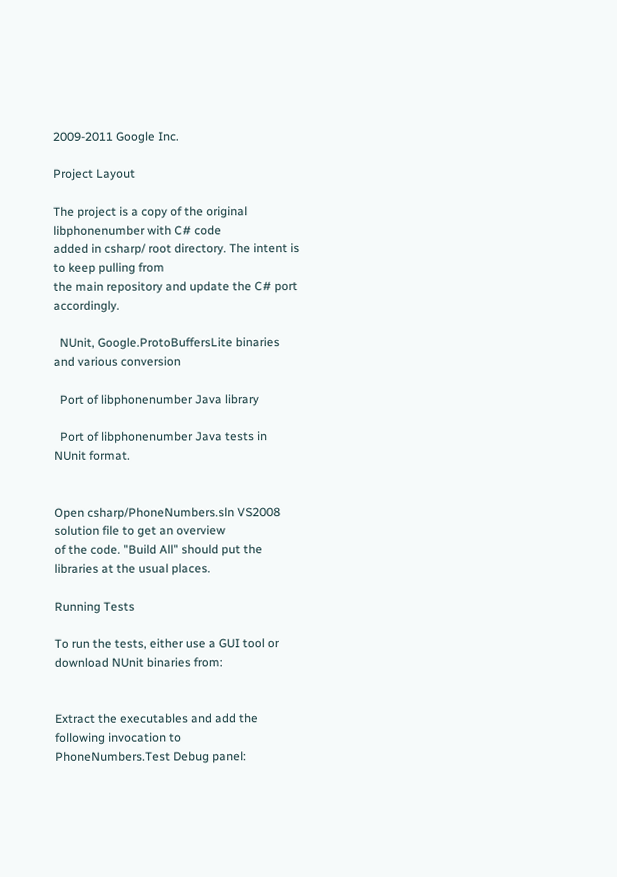2009-2011 Google Inc.

Project Layout

The project is a copy of the original libphonenumber with C# code
added in csharp/ root directory. The intent is to keep pulling from
the main repository and update the C# port accordingly.

  NUnit, Google.ProtoBuffersLite binaries and various conversion

  Port of libphonenumber Java library

  Port of libphonenumber Java tests in NUnit format.


Open csharp/PhoneNumbers.sln VS2008 solution file to get an overview
of the code. "Build All" should put the libraries at the usual places.

Running Tests

To run the tests, either use a GUI tool or download NUnit binaries from:


Extract the executables and add the following invocation to
PhoneNumbers.Test Debug panel: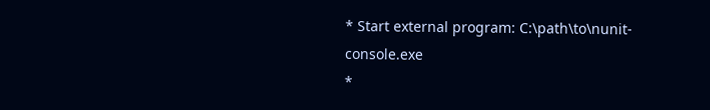* Start external program: C:\path\to\nunit-console.exe
*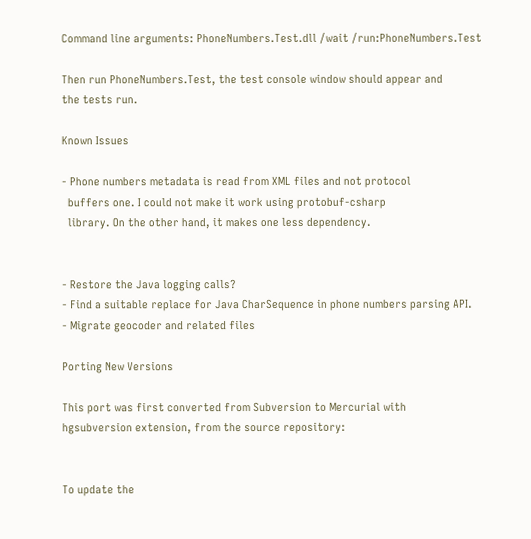Command line arguments: PhoneNumbers.Test.dll /wait /run:PhoneNumbers.Test

Then run PhoneNumbers.Test, the test console window should appear and
the tests run.

Known Issues

- Phone numbers metadata is read from XML files and not protocol
  buffers one. I could not make it work using protobuf-csharp
  library. On the other hand, it makes one less dependency.


- Restore the Java logging calls?
- Find a suitable replace for Java CharSequence in phone numbers parsing API.
- Migrate geocoder and related files

Porting New Versions

This port was first converted from Subversion to Mercurial with
hgsubversion extension, from the source repository:


To update the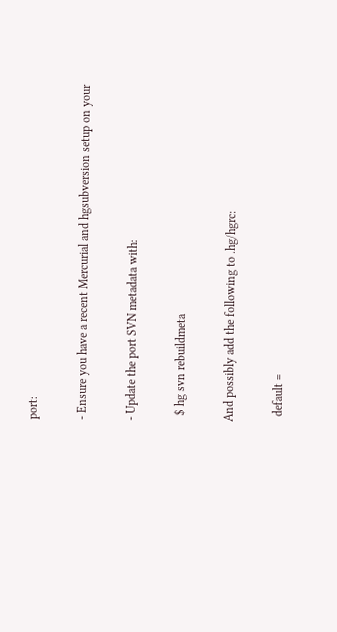port:

- Ensure you have a recent Mercurial and hgsubversion setup on your

- Update the port SVN metadata with:

  $ hg svn rebuildmeta

And possibly add the following to .hg/hgrc:

  default =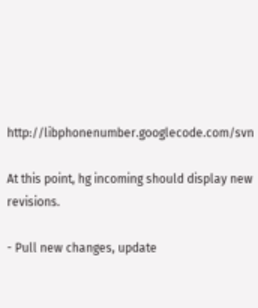http://libphonenumber.googlecode.com/svn

At this point, hg incoming should display new revisions.

- Pull new changes, update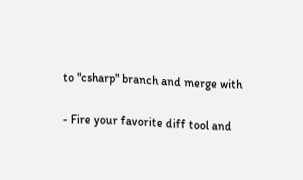to "csharp" branch and merge with

- Fire your favorite diff tool and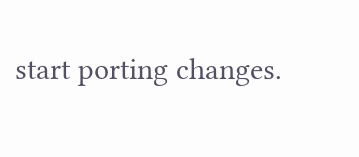start porting changes.